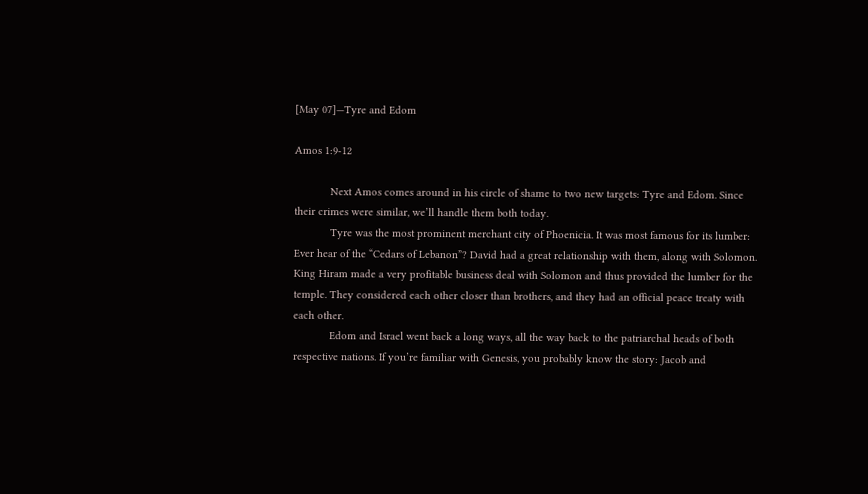[May 07]—Tyre and Edom

Amos 1:9-12

            Next Amos comes around in his circle of shame to two new targets: Tyre and Edom. Since their crimes were similar, we’ll handle them both today.
            Tyre was the most prominent merchant city of Phoenicia. It was most famous for its lumber: Ever hear of the “Cedars of Lebanon”? David had a great relationship with them, along with Solomon. King Hiram made a very profitable business deal with Solomon and thus provided the lumber for the temple. They considered each other closer than brothers, and they had an official peace treaty with each other.
            Edom and Israel went back a long ways, all the way back to the patriarchal heads of both respective nations. If you’re familiar with Genesis, you probably know the story: Jacob and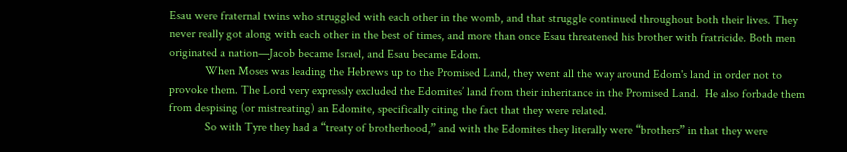Esau were fraternal twins who struggled with each other in the womb, and that struggle continued throughout both their lives. They never really got along with each other in the best of times, and more than once Esau threatened his brother with fratricide. Both men originated a nation—Jacob became Israel, and Esau became Edom.
            When Moses was leading the Hebrews up to the Promised Land, they went all the way around Edom's land in order not to provoke them. The Lord very expressly excluded the Edomites’ land from their inheritance in the Promised Land.  He also forbade them from despising (or mistreating) an Edomite, specifically citing the fact that they were related.
            So with Tyre they had a “treaty of brotherhood,” and with the Edomites they literally were “brothers” in that they were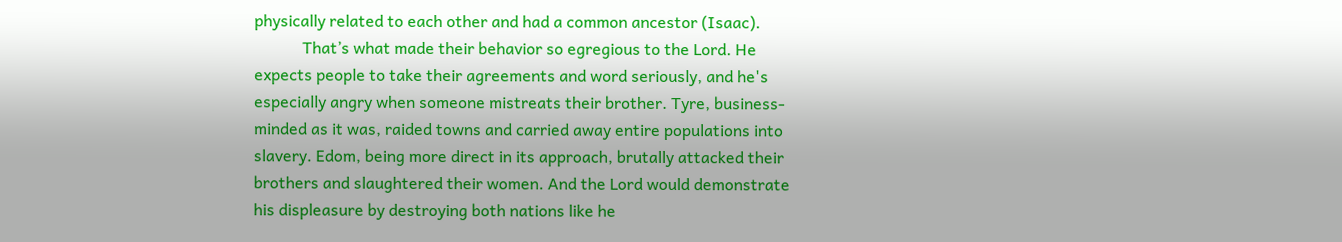physically related to each other and had a common ancestor (Isaac).
            That’s what made their behavior so egregious to the Lord. He expects people to take their agreements and word seriously, and he's especially angry when someone mistreats their brother. Tyre, business-minded as it was, raided towns and carried away entire populations into slavery. Edom, being more direct in its approach, brutally attacked their brothers and slaughtered their women. And the Lord would demonstrate his displeasure by destroying both nations like he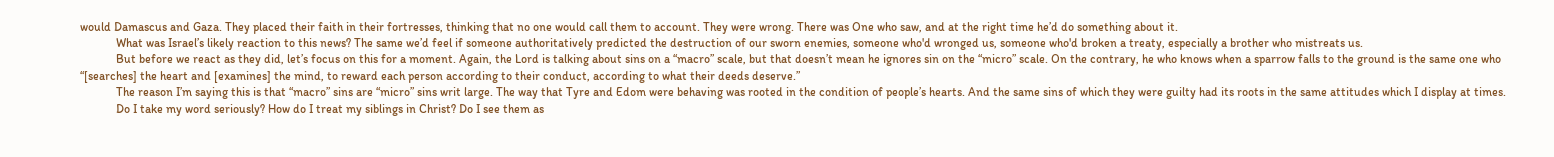would Damascus and Gaza. They placed their faith in their fortresses, thinking that no one would call them to account. They were wrong. There was One who saw, and at the right time he’d do something about it.
            What was Israel’s likely reaction to this news? The same we’d feel if someone authoritatively predicted the destruction of our sworn enemies, someone who'd wronged us, someone who'd broken a treaty, especially a brother who mistreats us.
            But before we react as they did, let’s focus on this for a moment. Again, the Lord is talking about sins on a “macro” scale, but that doesn’t mean he ignores sin on the “micro” scale. On the contrary, he who knows when a sparrow falls to the ground is the same one who “[searches] the heart and [examines] the mind, to reward each person according to their conduct, according to what their deeds deserve.”
            The reason I’m saying this is that “macro” sins are “micro” sins writ large. The way that Tyre and Edom were behaving was rooted in the condition of people’s hearts. And the same sins of which they were guilty had its roots in the same attitudes which I display at times.
            Do I take my word seriously? How do I treat my siblings in Christ? Do I see them as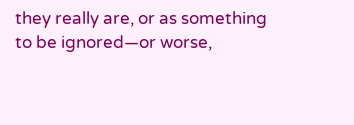they really are, or as something to be ignored—or worse,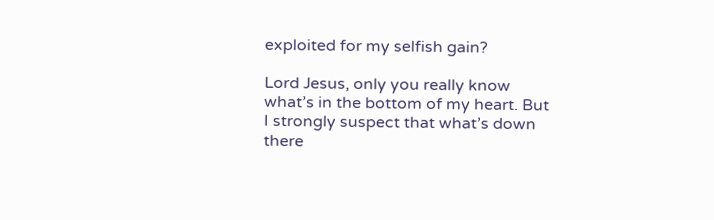exploited for my selfish gain?

Lord Jesus, only you really know what’s in the bottom of my heart. But I strongly suspect that what’s down there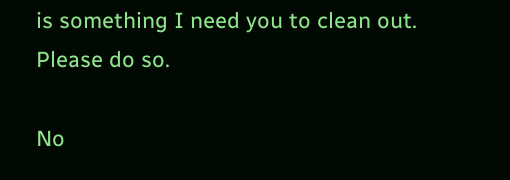is something I need you to clean out. Please do so.

No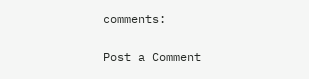comments:

Post a Comment